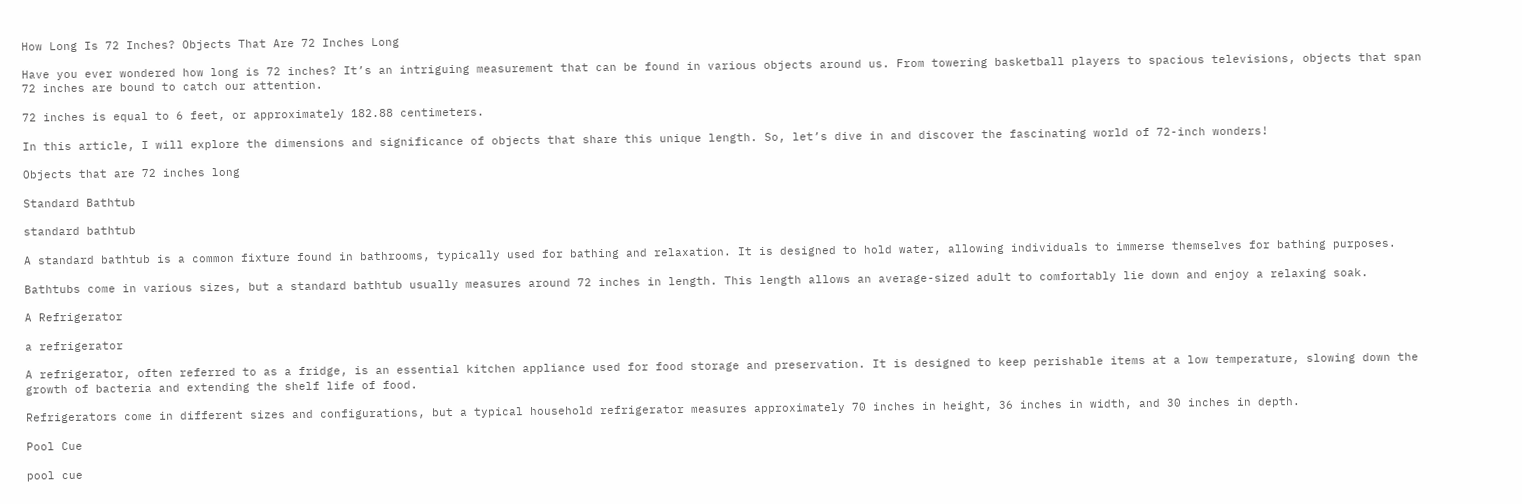How Long Is 72 Inches? Objects That Are 72 Inches Long

Have you ever wondered how long is 72 inches? It’s an intriguing measurement that can be found in various objects around us. From towering basketball players to spacious televisions, objects that span 72 inches are bound to catch our attention.

72 inches is equal to 6 feet, or approximately 182.88 centimeters.

In this article, I will explore the dimensions and significance of objects that share this unique length. So, let’s dive in and discover the fascinating world of 72-inch wonders!

Objects that are 72 inches long

Standard Bathtub

standard bathtub

A standard bathtub is a common fixture found in bathrooms, typically used for bathing and relaxation. It is designed to hold water, allowing individuals to immerse themselves for bathing purposes.

Bathtubs come in various sizes, but a standard bathtub usually measures around 72 inches in length. This length allows an average-sized adult to comfortably lie down and enjoy a relaxing soak.

A Refrigerator

a refrigerator

A refrigerator, often referred to as a fridge, is an essential kitchen appliance used for food storage and preservation. It is designed to keep perishable items at a low temperature, slowing down the growth of bacteria and extending the shelf life of food.

Refrigerators come in different sizes and configurations, but a typical household refrigerator measures approximately 70 inches in height, 36 inches in width, and 30 inches in depth.

Pool Cue

pool cue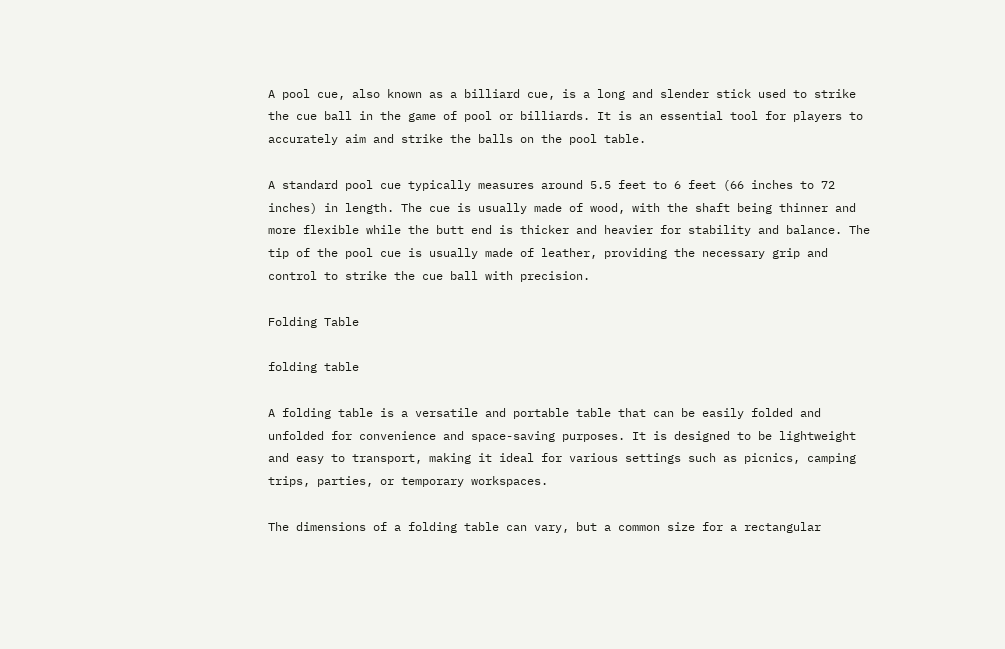A pool cue, also known as a billiard cue, is a long and slender stick used to strike the cue ball in the game of pool or billiards. It is an essential tool for players to accurately aim and strike the balls on the pool table.

A standard pool cue typically measures around 5.5 feet to 6 feet (66 inches to 72 inches) in length. The cue is usually made of wood, with the shaft being thinner and more flexible while the butt end is thicker and heavier for stability and balance. The tip of the pool cue is usually made of leather, providing the necessary grip and control to strike the cue ball with precision.

Folding Table

folding table

A folding table is a versatile and portable table that can be easily folded and unfolded for convenience and space-saving purposes. It is designed to be lightweight and easy to transport, making it ideal for various settings such as picnics, camping trips, parties, or temporary workspaces.

The dimensions of a folding table can vary, but a common size for a rectangular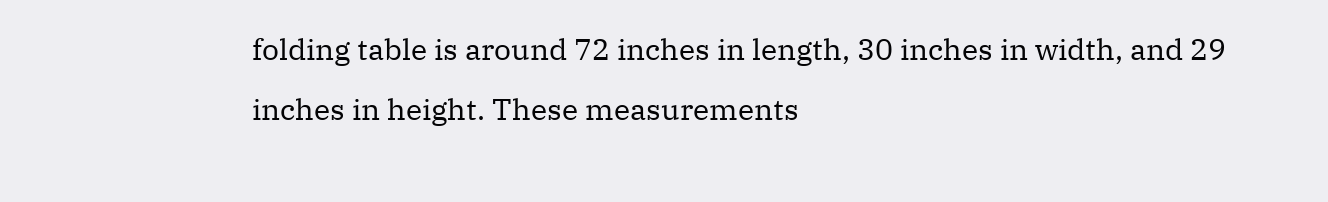folding table is around 72 inches in length, 30 inches in width, and 29 inches in height. These measurements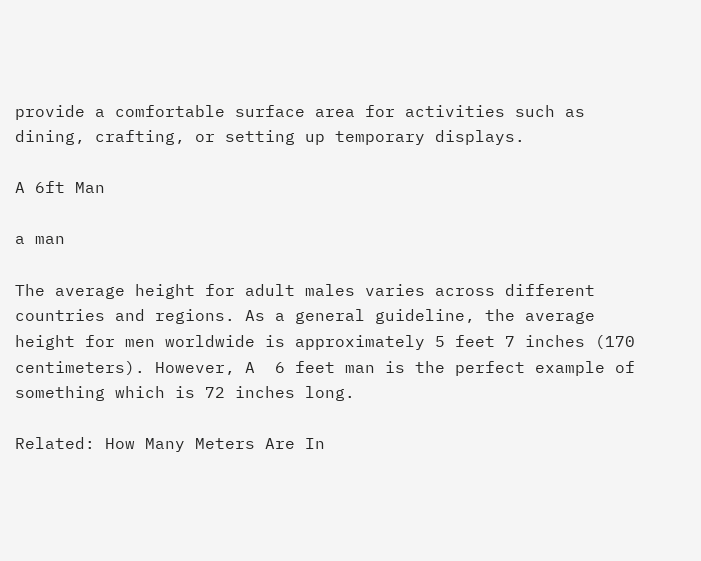provide a comfortable surface area for activities such as dining, crafting, or setting up temporary displays.

A 6ft Man

a man

The average height for adult males varies across different countries and regions. As a general guideline, the average height for men worldwide is approximately 5 feet 7 inches (170 centimeters). However, A  6 feet man is the perfect example of something which is 72 inches long.

Related: How Many Meters Are In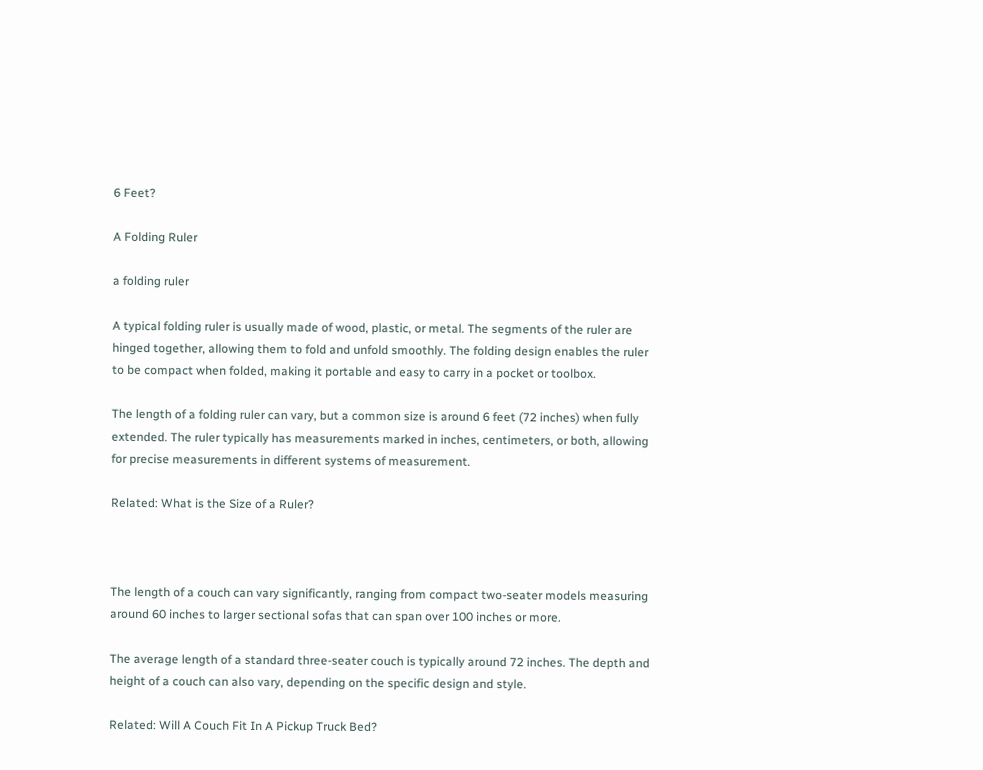6 Feet?

A Folding Ruler

a folding ruler

A typical folding ruler is usually made of wood, plastic, or metal. The segments of the ruler are hinged together, allowing them to fold and unfold smoothly. The folding design enables the ruler to be compact when folded, making it portable and easy to carry in a pocket or toolbox.

The length of a folding ruler can vary, but a common size is around 6 feet (72 inches) when fully extended. The ruler typically has measurements marked in inches, centimeters, or both, allowing for precise measurements in different systems of measurement.

Related: What is the Size of a Ruler?



The length of a couch can vary significantly, ranging from compact two-seater models measuring around 60 inches to larger sectional sofas that can span over 100 inches or more.

The average length of a standard three-seater couch is typically around 72 inches. The depth and height of a couch can also vary, depending on the specific design and style.

Related: Will A Couch Fit In A Pickup Truck Bed?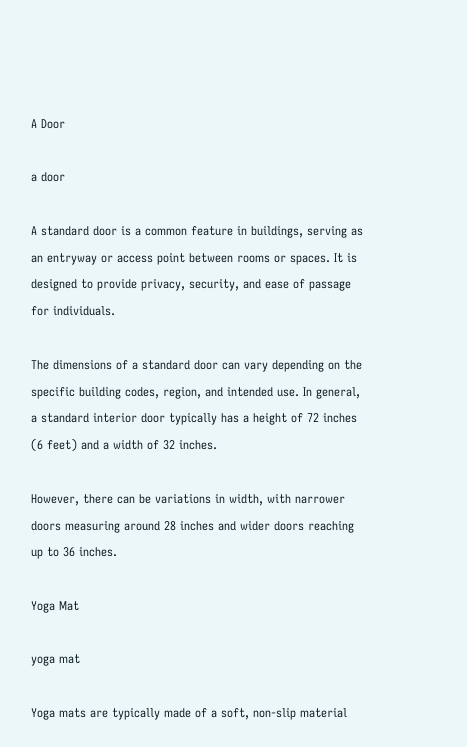A Door

a door

A standard door is a common feature in buildings, serving as an entryway or access point between rooms or spaces. It is designed to provide privacy, security, and ease of passage for individuals.

The dimensions of a standard door can vary depending on the specific building codes, region, and intended use. In general, a standard interior door typically has a height of 72 inches (6 feet) and a width of 32 inches.

However, there can be variations in width, with narrower doors measuring around 28 inches and wider doors reaching up to 36 inches.

Yoga Mat

yoga mat

Yoga mats are typically made of a soft, non-slip material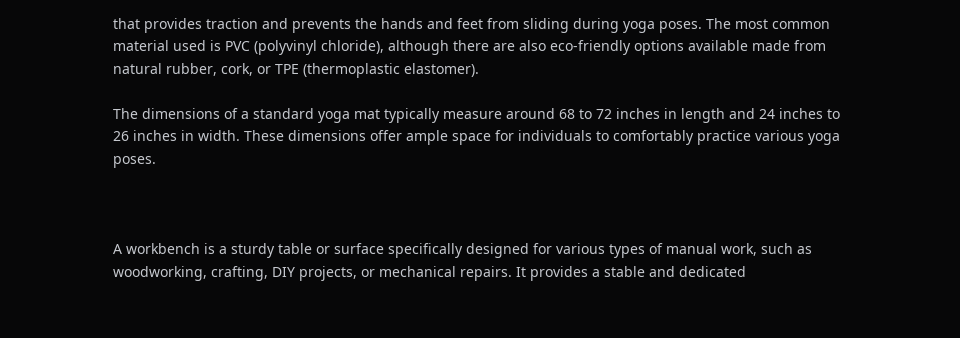that provides traction and prevents the hands and feet from sliding during yoga poses. The most common material used is PVC (polyvinyl chloride), although there are also eco-friendly options available made from natural rubber, cork, or TPE (thermoplastic elastomer).

The dimensions of a standard yoga mat typically measure around 68 to 72 inches in length and 24 inches to 26 inches in width. These dimensions offer ample space for individuals to comfortably practice various yoga poses.



A workbench is a sturdy table or surface specifically designed for various types of manual work, such as woodworking, crafting, DIY projects, or mechanical repairs. It provides a stable and dedicated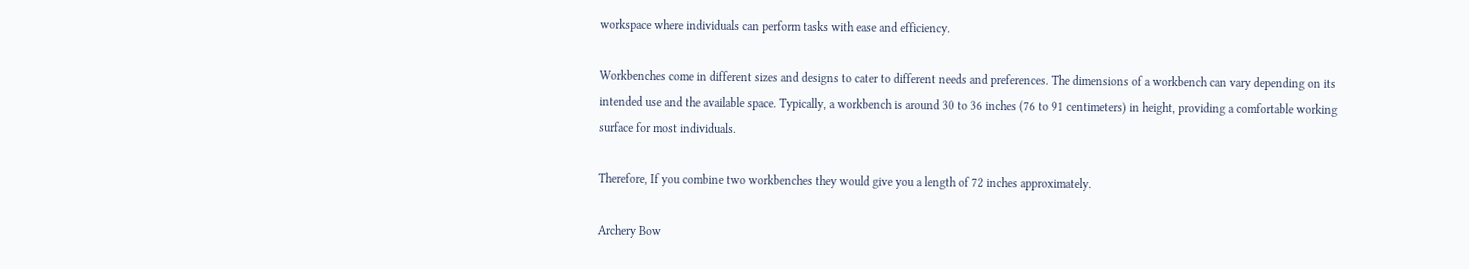workspace where individuals can perform tasks with ease and efficiency.

Workbenches come in different sizes and designs to cater to different needs and preferences. The dimensions of a workbench can vary depending on its intended use and the available space. Typically, a workbench is around 30 to 36 inches (76 to 91 centimeters) in height, providing a comfortable working surface for most individuals.

Therefore, If you combine two workbenches they would give you a length of 72 inches approximately.

Archery Bow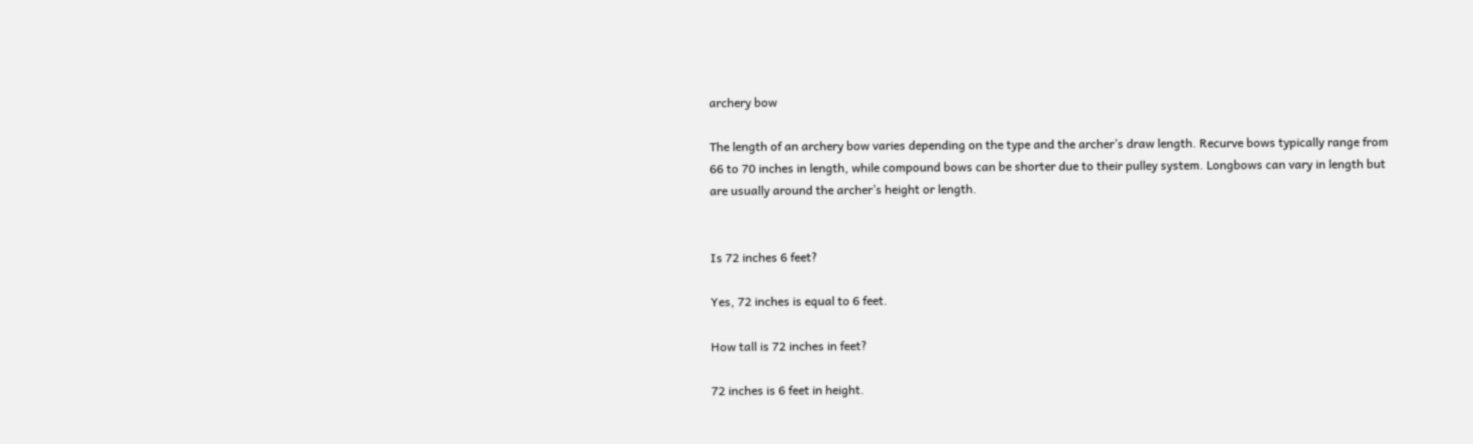archery bow

The length of an archery bow varies depending on the type and the archer’s draw length. Recurve bows typically range from 66 to 70 inches in length, while compound bows can be shorter due to their pulley system. Longbows can vary in length but are usually around the archer’s height or length.


Is 72 inches 6 feet?

Yes, 72 inches is equal to 6 feet.

How tall is 72 inches in feet?

72 inches is 6 feet in height.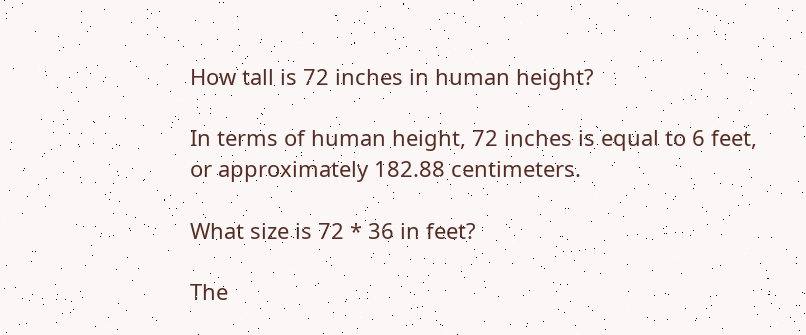How tall is 72 inches in human height?

In terms of human height, 72 inches is equal to 6 feet, or approximately 182.88 centimeters.

What size is 72 * 36 in feet?

The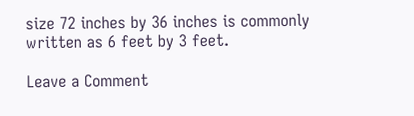size 72 inches by 36 inches is commonly written as 6 feet by 3 feet.

Leave a Comment